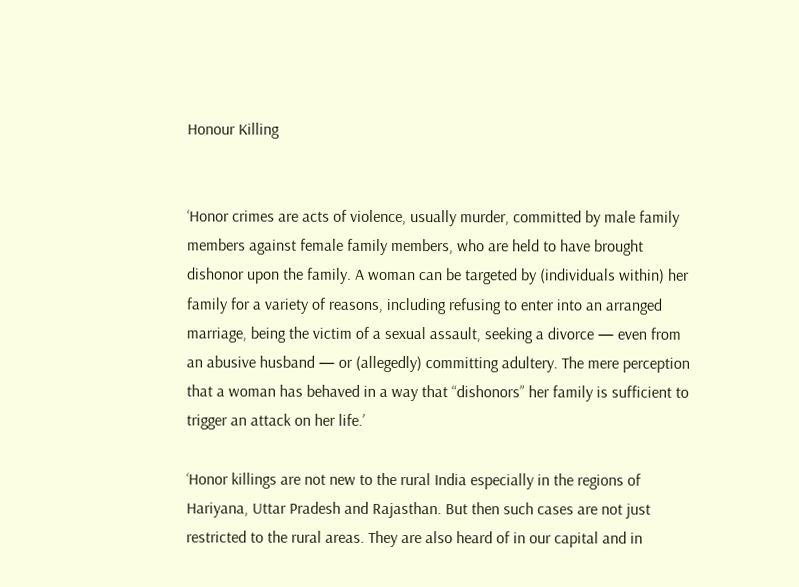Honour Killing


‘Honor crimes are acts of violence, usually murder, committed by male family members against female family members, who are held to have brought dishonor upon the family. A woman can be targeted by (individuals within) her family for a variety of reasons, including refusing to enter into an arranged marriage, being the victim of a sexual assault, seeking a divorce — even from an abusive husband — or (allegedly) committing adultery. The mere perception that a woman has behaved in a way that “dishonors” her family is sufficient to trigger an attack on her life.’

‘Honor killings are not new to the rural India especially in the regions of Hariyana, Uttar Pradesh and Rajasthan. But then such cases are not just restricted to the rural areas. They are also heard of in our capital and in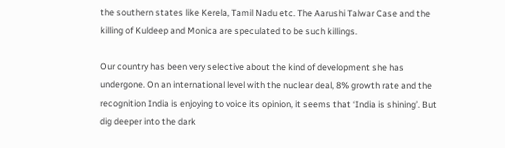the southern states like Kerela, Tamil Nadu etc. The Aarushi Talwar Case and the killing of Kuldeep and Monica are speculated to be such killings.

Our country has been very selective about the kind of development she has undergone. On an international level with the nuclear deal, 8% growth rate and the recognition India is enjoying to voice its opinion, it seems that ‘India is shining’. But dig deeper into the dark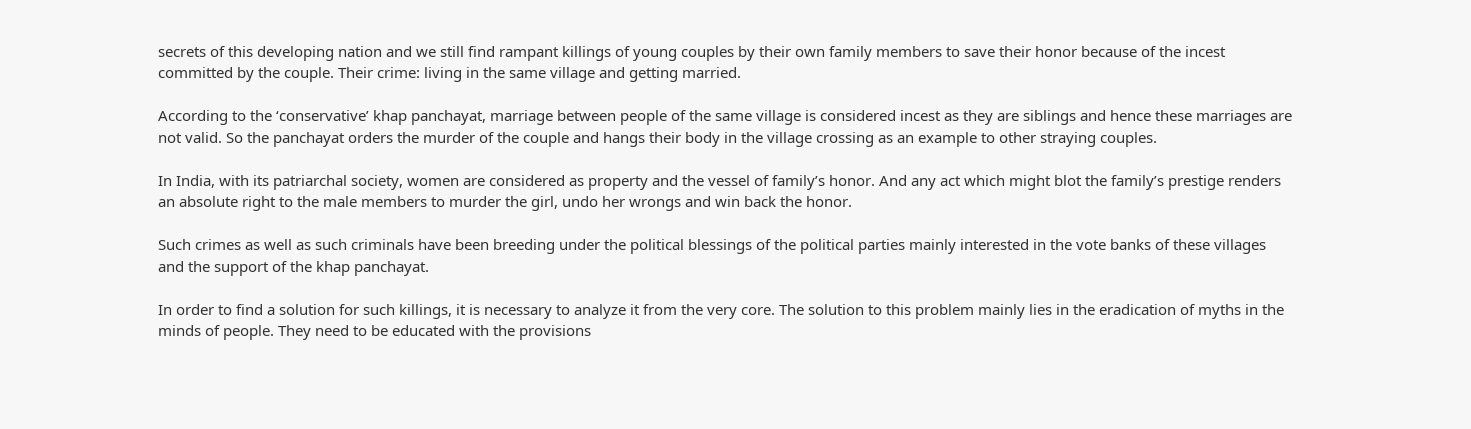secrets of this developing nation and we still find rampant killings of young couples by their own family members to save their honor because of the incest committed by the couple. Their crime: living in the same village and getting married.

According to the ‘conservative’ khap panchayat, marriage between people of the same village is considered incest as they are siblings and hence these marriages are not valid. So the panchayat orders the murder of the couple and hangs their body in the village crossing as an example to other straying couples.

In India, with its patriarchal society, women are considered as property and the vessel of family’s honor. And any act which might blot the family’s prestige renders an absolute right to the male members to murder the girl, undo her wrongs and win back the honor.

Such crimes as well as such criminals have been breeding under the political blessings of the political parties mainly interested in the vote banks of these villages and the support of the khap panchayat.

In order to find a solution for such killings, it is necessary to analyze it from the very core. The solution to this problem mainly lies in the eradication of myths in the minds of people. They need to be educated with the provisions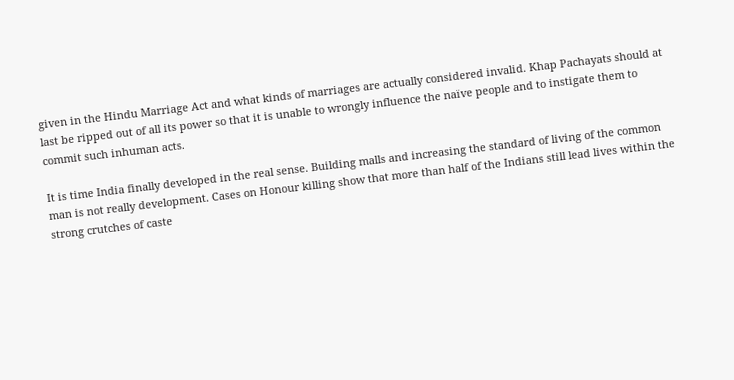given in the Hindu Marriage Act and what kinds of marriages are actually considered invalid. Khap Pachayats should at last be ripped out of all its power so that it is unable to wrongly influence the naïve people and to instigate them to commit such inhuman acts.

It is time India finally developed in the real sense. Building malls and increasing the standard of living of the common man is not really development. Cases on Honour killing show that more than half of the Indians still lead lives within the strong crutches of caste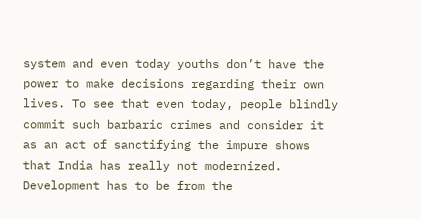system and even today youths don’t have the power to make decisions regarding their own lives. To see that even today, people blindly commit such barbaric crimes and consider it as an act of sanctifying the impure shows that India has really not modernized.   Development has to be from the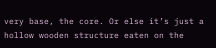very base, the core. Or else it’s just a hollow wooden structure eaten on the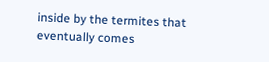inside by the termites that eventually comes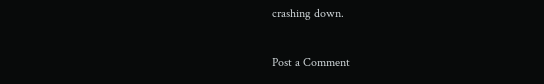crashing down.

Post a Comment